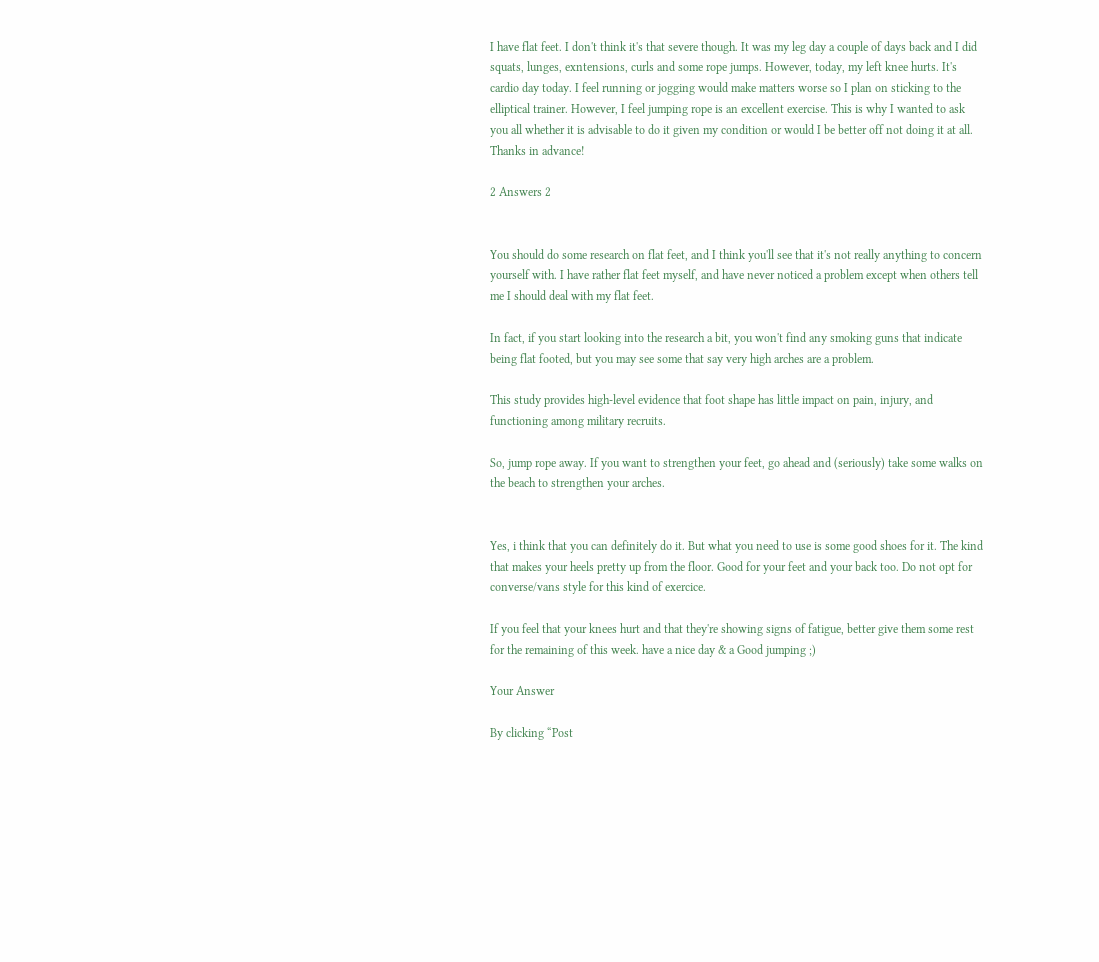I have flat feet. I don't think it's that severe though. It was my leg day a couple of days back and I did squats, lunges, exntensions, curls and some rope jumps. However, today, my left knee hurts. It's cardio day today. I feel running or jogging would make matters worse so I plan on sticking to the elliptical trainer. However, I feel jumping rope is an excellent exercise. This is why I wanted to ask you all whether it is advisable to do it given my condition or would I be better off not doing it at all. Thanks in advance!

2 Answers 2


You should do some research on flat feet, and I think you'll see that it's not really anything to concern yourself with. I have rather flat feet myself, and have never noticed a problem except when others tell me I should deal with my flat feet.

In fact, if you start looking into the research a bit, you won't find any smoking guns that indicate being flat footed, but you may see some that say very high arches are a problem.

This study provides high-level evidence that foot shape has little impact on pain, injury, and functioning among military recruits.

So, jump rope away. If you want to strengthen your feet, go ahead and (seriously) take some walks on the beach to strengthen your arches.


Yes, i think that you can definitely do it. But what you need to use is some good shoes for it. The kind that makes your heels pretty up from the floor. Good for your feet and your back too. Do not opt for converse/vans style for this kind of exercice.

If you feel that your knees hurt and that they're showing signs of fatigue, better give them some rest for the remaining of this week. have a nice day & a Good jumping ;)

Your Answer

By clicking “Post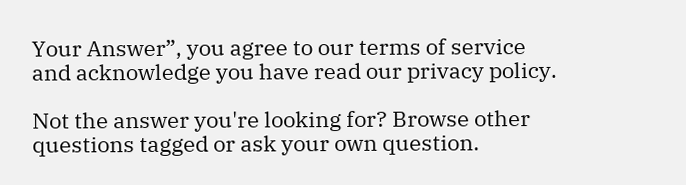Your Answer”, you agree to our terms of service and acknowledge you have read our privacy policy.

Not the answer you're looking for? Browse other questions tagged or ask your own question.